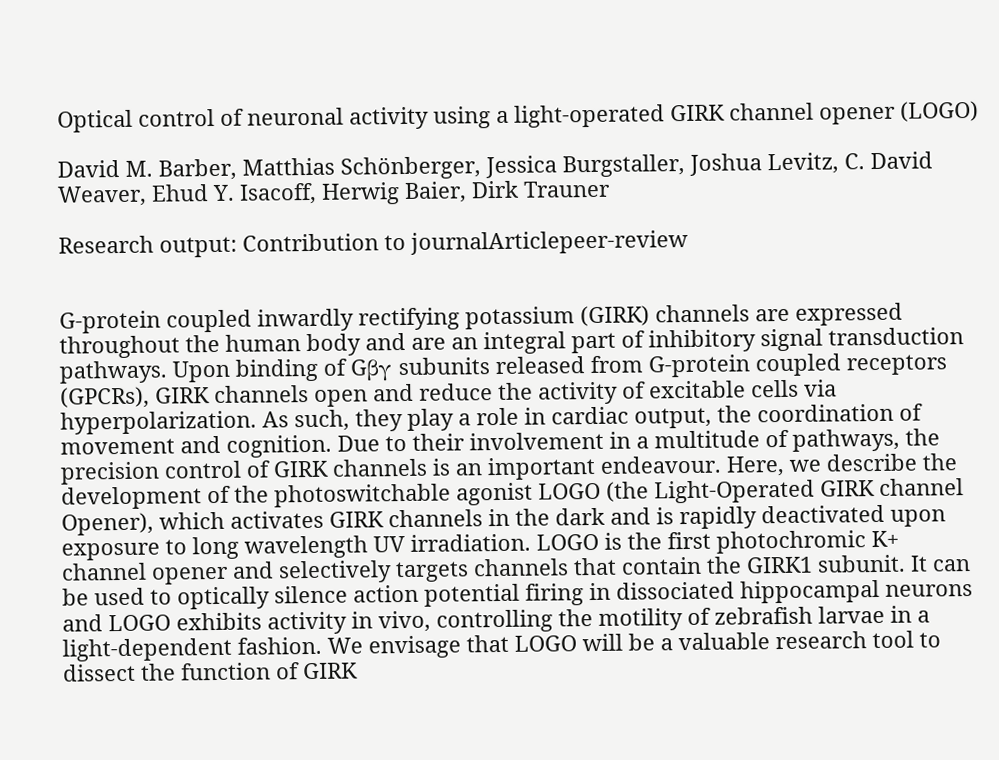Optical control of neuronal activity using a light-operated GIRK channel opener (LOGO)

David M. Barber, Matthias Schönberger, Jessica Burgstaller, Joshua Levitz, C. David Weaver, Ehud Y. Isacoff, Herwig Baier, Dirk Trauner

Research output: Contribution to journalArticlepeer-review


G-protein coupled inwardly rectifying potassium (GIRK) channels are expressed throughout the human body and are an integral part of inhibitory signal transduction pathways. Upon binding of Gβγ subunits released from G-protein coupled receptors (GPCRs), GIRK channels open and reduce the activity of excitable cells via hyperpolarization. As such, they play a role in cardiac output, the coordination of movement and cognition. Due to their involvement in a multitude of pathways, the precision control of GIRK channels is an important endeavour. Here, we describe the development of the photoswitchable agonist LOGO (the Light-Operated GIRK channel Opener), which activates GIRK channels in the dark and is rapidly deactivated upon exposure to long wavelength UV irradiation. LOGO is the first photochromic K+ channel opener and selectively targets channels that contain the GIRK1 subunit. It can be used to optically silence action potential firing in dissociated hippocampal neurons and LOGO exhibits activity in vivo, controlling the motility of zebrafish larvae in a light-dependent fashion. We envisage that LOGO will be a valuable research tool to dissect the function of GIRK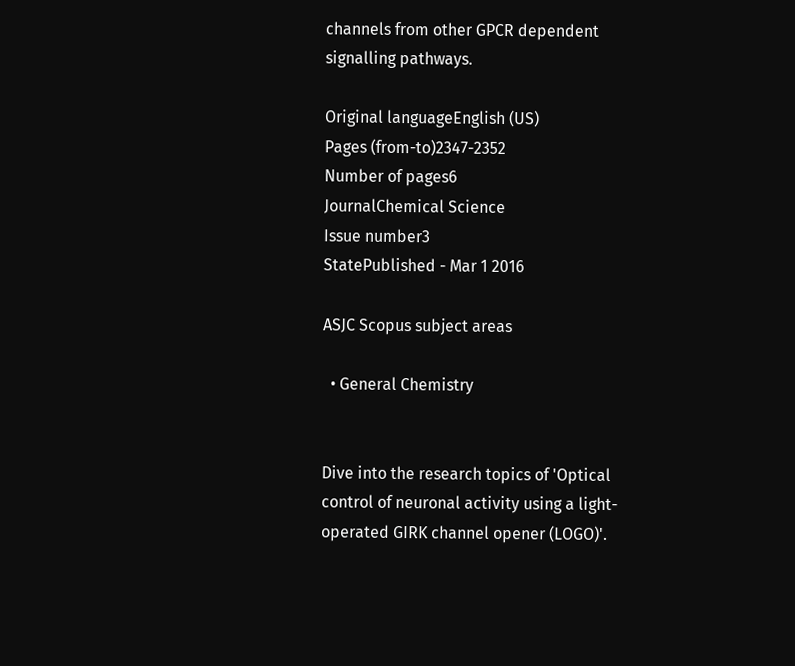channels from other GPCR dependent signalling pathways.

Original languageEnglish (US)
Pages (from-to)2347-2352
Number of pages6
JournalChemical Science
Issue number3
StatePublished - Mar 1 2016

ASJC Scopus subject areas

  • General Chemistry


Dive into the research topics of 'Optical control of neuronal activity using a light-operated GIRK channel opener (LOGO)'.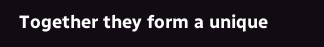Together they form a unique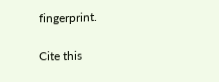fingerprint.

Cite this